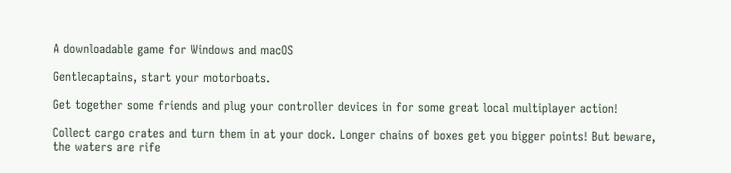A downloadable game for Windows and macOS

Gentlecaptains, start your motorboats.

Get together some friends and plug your controller devices in for some great local multiplayer action!

Collect cargo crates and turn them in at your dock. Longer chains of boxes get you bigger points! But beware, the waters are rife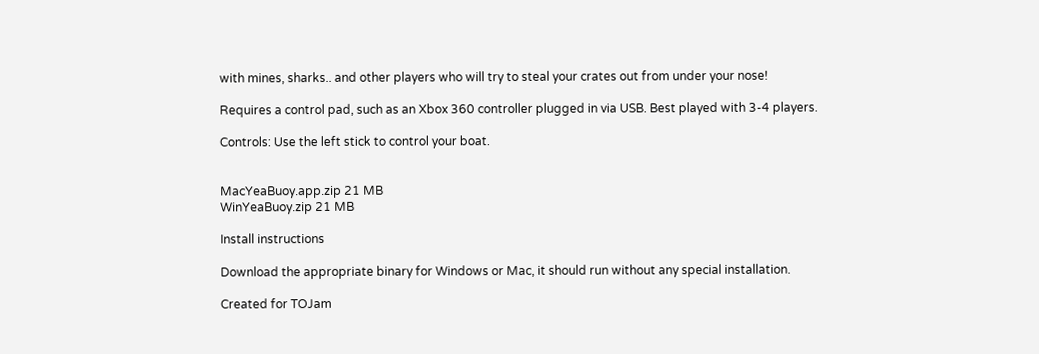with mines, sharks.. and other players who will try to steal your crates out from under your nose!

Requires a control pad, such as an Xbox 360 controller plugged in via USB. Best played with 3-4 players.

Controls: Use the left stick to control your boat.


MacYeaBuoy.app.zip 21 MB
WinYeaBuoy.zip 21 MB

Install instructions

Download the appropriate binary for Windows or Mac, it should run without any special installation.

Created for TOJam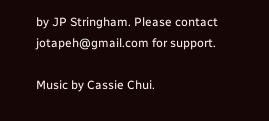by JP Stringham. Please contact jotapeh@gmail.com for support.

Music by Cassie Chui.